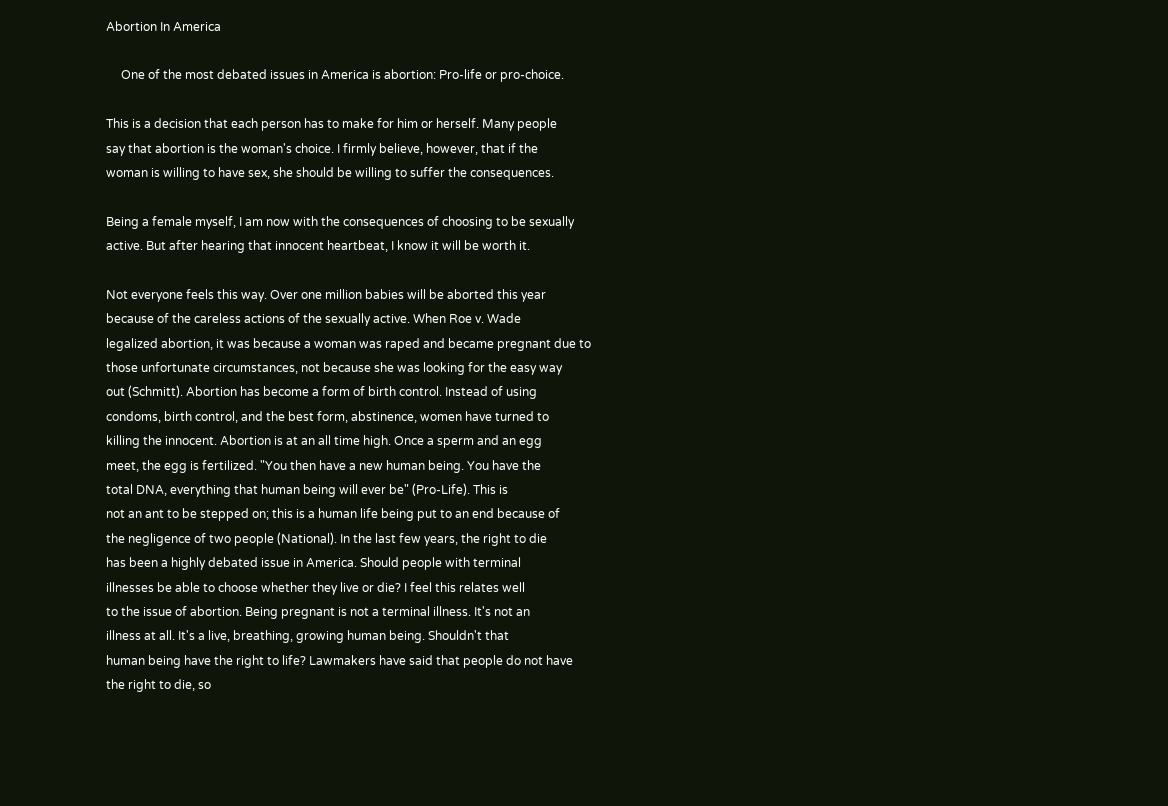Abortion In America

     One of the most debated issues in America is abortion: Pro-life or pro-choice.

This is a decision that each person has to make for him or herself. Many people
say that abortion is the woman's choice. I firmly believe, however, that if the
woman is willing to have sex, she should be willing to suffer the consequences.

Being a female myself, I am now with the consequences of choosing to be sexually
active. But after hearing that innocent heartbeat, I know it will be worth it.

Not everyone feels this way. Over one million babies will be aborted this year
because of the careless actions of the sexually active. When Roe v. Wade
legalized abortion, it was because a woman was raped and became pregnant due to
those unfortunate circumstances, not because she was looking for the easy way
out (Schmitt). Abortion has become a form of birth control. Instead of using
condoms, birth control, and the best form, abstinence, women have turned to
killing the innocent. Abortion is at an all time high. Once a sperm and an egg
meet, the egg is fertilized. "You then have a new human being. You have the
total DNA, everything that human being will ever be" (Pro-Life). This is
not an ant to be stepped on; this is a human life being put to an end because of
the negligence of two people (National). In the last few years, the right to die
has been a highly debated issue in America. Should people with terminal
illnesses be able to choose whether they live or die? I feel this relates well
to the issue of abortion. Being pregnant is not a terminal illness. It's not an
illness at all. It's a live, breathing, growing human being. Shouldn't that
human being have the right to life? Lawmakers have said that people do not have
the right to die, so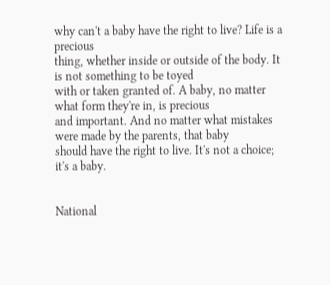why can't a baby have the right to live? Life is a precious
thing, whether inside or outside of the body. It is not something to be toyed
with or taken granted of. A baby, no matter what form they're in, is precious
and important. And no matter what mistakes were made by the parents, that baby
should have the right to live. It's not a choice; it's a baby.


National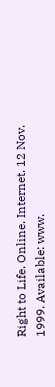Right to Life. Online. Internet. 12 Nov. 1999. Available: www.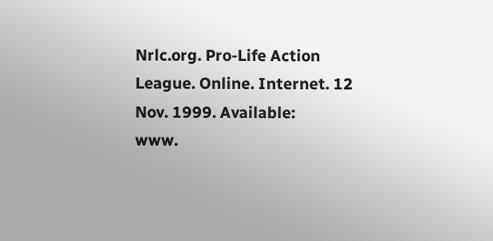Nrlc.org. Pro-Life Action League. Online. Internet. 12 Nov. 1999. Available:
www.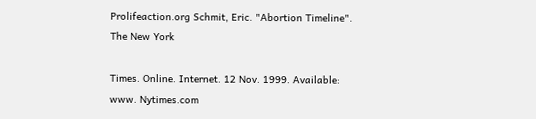Prolifeaction.org Schmit, Eric. "Abortion Timeline". The New York

Times. Online. Internet. 12 Nov. 1999. Available: www. Nytimes.com